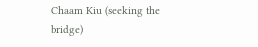Chaam Kiu (seeking the bridge)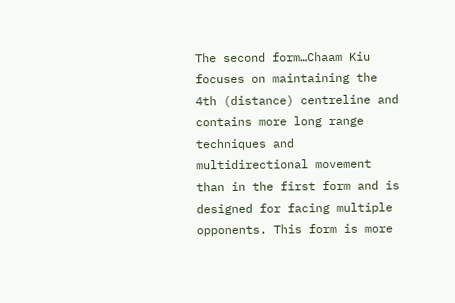The second form…Chaam Kiu focuses on maintaining the 4th (distance) centreline and contains more long range techniques and multidirectional movement than in the first form and is designed for facing multiple opponents. This form is more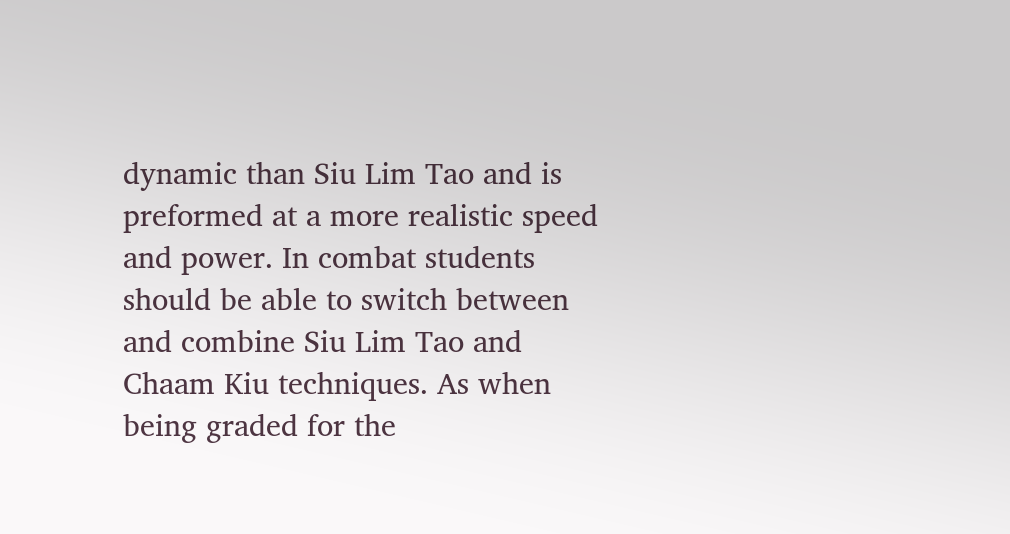dynamic than Siu Lim Tao and is preformed at a more realistic speed and power. In combat students should be able to switch between and combine Siu Lim Tao and Chaam Kiu techniques. As when being graded for the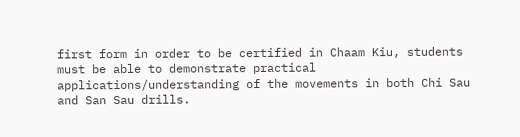first form in order to be certified in Chaam Kiu, students must be able to demonstrate practical applications/understanding of the movements in both Chi Sau and San Sau drills.